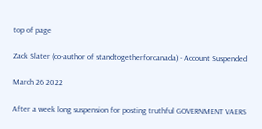top of page

Zack Slater (co-author of standtogetherforcanada) - Account Suspended

March 26 2022

After a week long suspension for posting truthful GOVERNMENT VAERS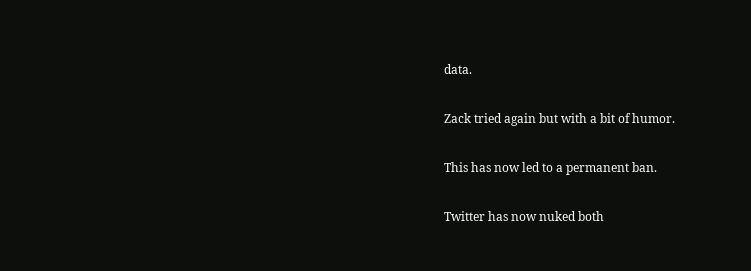data.

Zack tried again but with a bit of humor.

This has now led to a permanent ban.

Twitter has now nuked both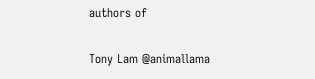authors of

Tony Lam @animallama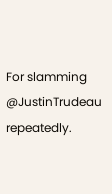For slamming @JustinTrudeau repeatedly.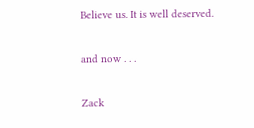Believe us. It is well deserved.

and now . . .

Zack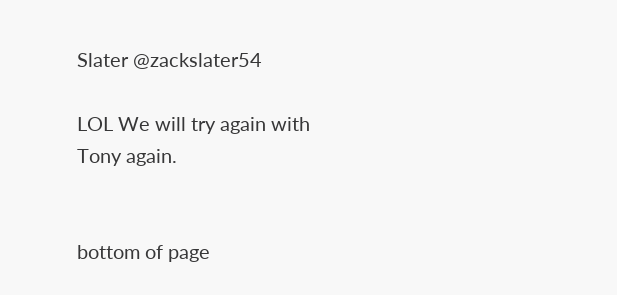Slater @zackslater54

LOL We will try again with Tony again.


bottom of page